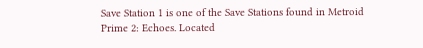Save Station 1 is one of the Save Stations found in Metroid Prime 2: Echoes. Located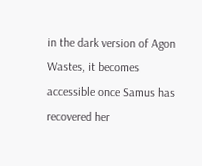in the dark version of Agon Wastes, it becomes accessible once Samus has recovered her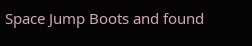Space Jump Boots and found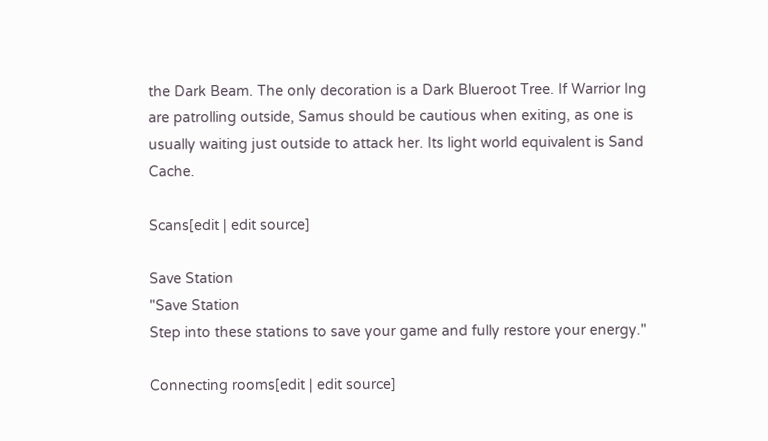the Dark Beam. The only decoration is a Dark Blueroot Tree. If Warrior Ing are patrolling outside, Samus should be cautious when exiting, as one is usually waiting just outside to attack her. Its light world equivalent is Sand Cache.

Scans[edit | edit source]

Save Station
"Save Station
Step into these stations to save your game and fully restore your energy."

Connecting rooms[edit | edit source]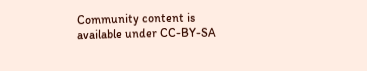Community content is available under CC-BY-SA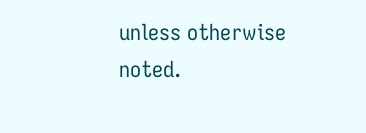unless otherwise noted.